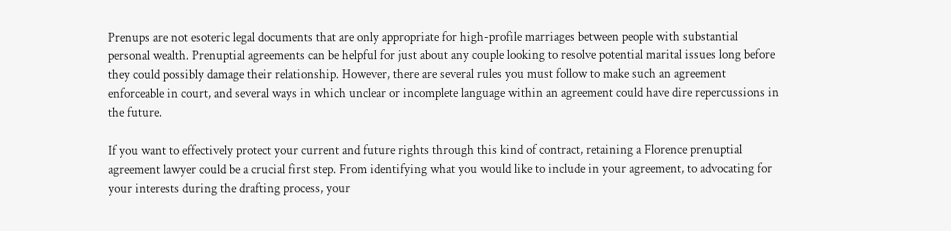Prenups are not esoteric legal documents that are only appropriate for high-profile marriages between people with substantial personal wealth. Prenuptial agreements can be helpful for just about any couple looking to resolve potential marital issues long before they could possibly damage their relationship. However, there are several rules you must follow to make such an agreement enforceable in court, and several ways in which unclear or incomplete language within an agreement could have dire repercussions in the future.

If you want to effectively protect your current and future rights through this kind of contract, retaining a Florence prenuptial agreement lawyer could be a crucial first step. From identifying what you would like to include in your agreement, to advocating for your interests during the drafting process, your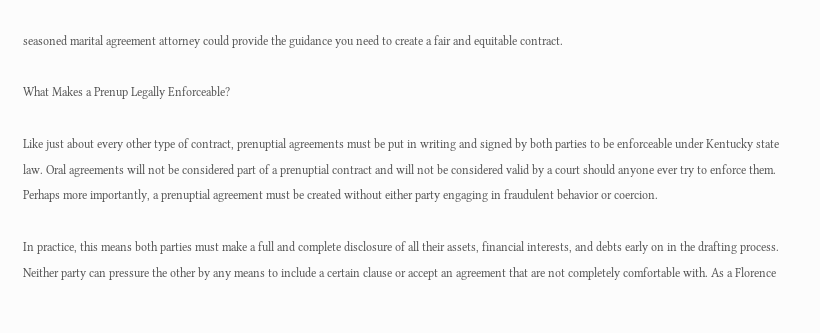seasoned marital agreement attorney could provide the guidance you need to create a fair and equitable contract.

What Makes a Prenup Legally Enforceable?

Like just about every other type of contract, prenuptial agreements must be put in writing and signed by both parties to be enforceable under Kentucky state law. Oral agreements will not be considered part of a prenuptial contract and will not be considered valid by a court should anyone ever try to enforce them. Perhaps more importantly, a prenuptial agreement must be created without either party engaging in fraudulent behavior or coercion.

In practice, this means both parties must make a full and complete disclosure of all their assets, financial interests, and debts early on in the drafting process. Neither party can pressure the other by any means to include a certain clause or accept an agreement that are not completely comfortable with. As a Florence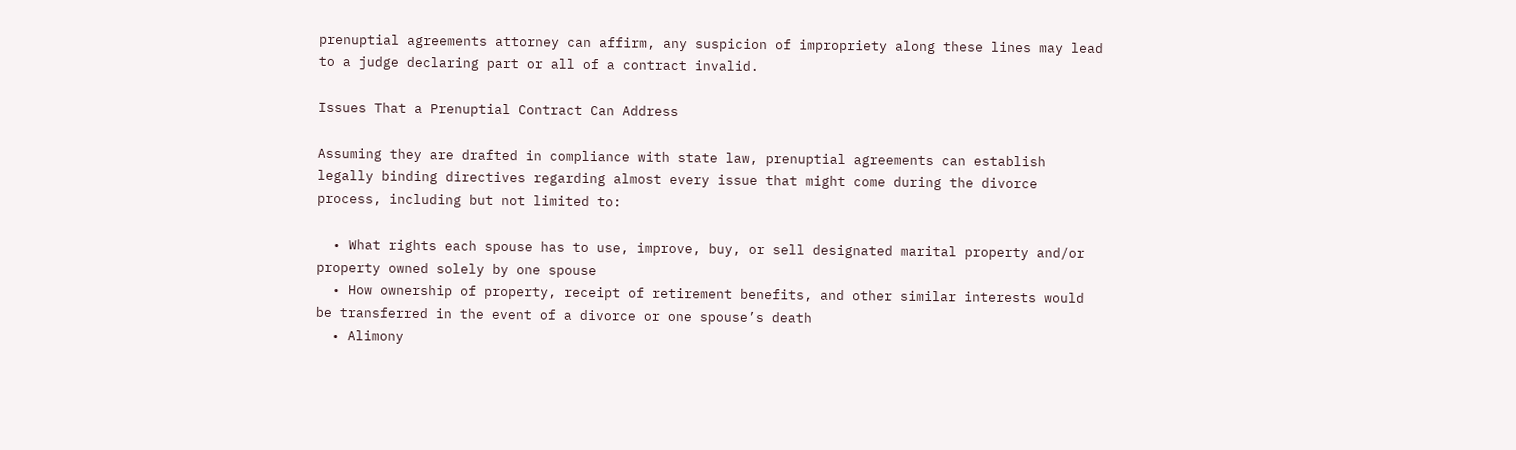prenuptial agreements attorney can affirm, any suspicion of impropriety along these lines may lead to a judge declaring part or all of a contract invalid.

Issues That a Prenuptial Contract Can Address

Assuming they are drafted in compliance with state law, prenuptial agreements can establish legally binding directives regarding almost every issue that might come during the divorce process, including but not limited to:

  • What rights each spouse has to use, improve, buy, or sell designated marital property and/or property owned solely by one spouse
  • How ownership of property, receipt of retirement benefits, and other similar interests would be transferred in the event of a divorce or one spouse’s death
  • Alimony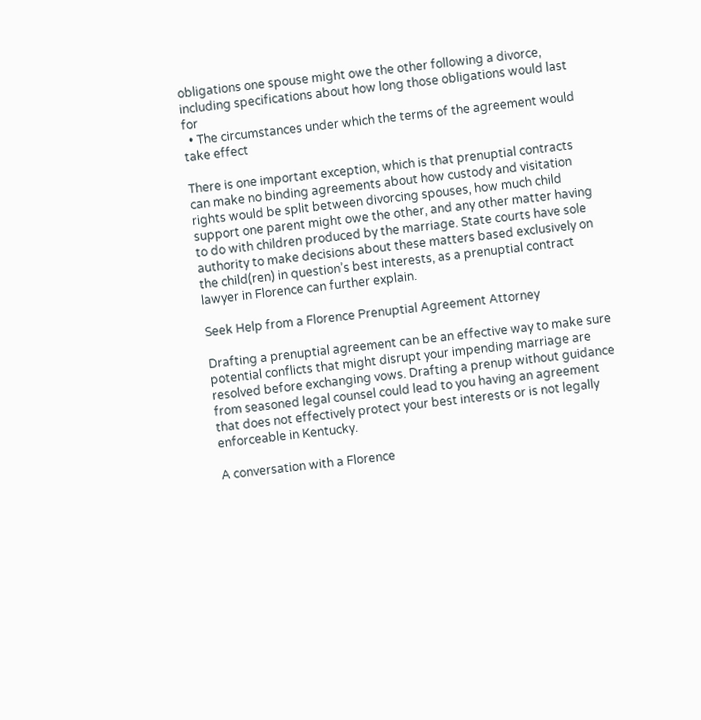obligations one spouse might owe the other following a divorce, including specifications about how long those obligations would last for
  • The circumstances under which the terms of the agreement would take effect

There is one important exception, which is that prenuptial contracts can make no binding agreements about how custody and visitation rights would be split between divorcing spouses, how much child support one parent might owe the other, and any other matter having to do with children produced by the marriage. State courts have sole authority to make decisions about these matters based exclusively on the child(ren) in question’s best interests, as a prenuptial contract lawyer in Florence can further explain.

Seek Help from a Florence Prenuptial Agreement Attorney

Drafting a prenuptial agreement can be an effective way to make sure potential conflicts that might disrupt your impending marriage are resolved before exchanging vows. Drafting a prenup without guidance from seasoned legal counsel could lead to you having an agreement that does not effectively protect your best interests or is not legally enforceable in Kentucky.

A conversation with a Florence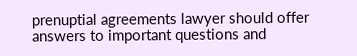prenuptial agreements lawyer should offer answers to important questions and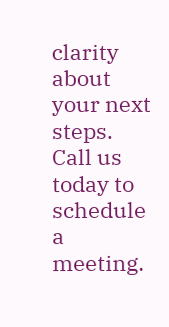clarity about your next steps. Call us today to schedule a meeting.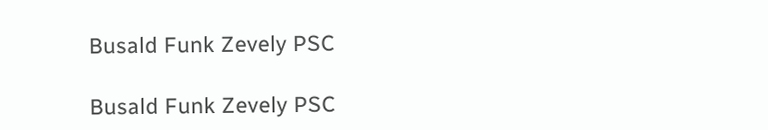Busald Funk Zevely PSC

Busald Funk Zevely PSC